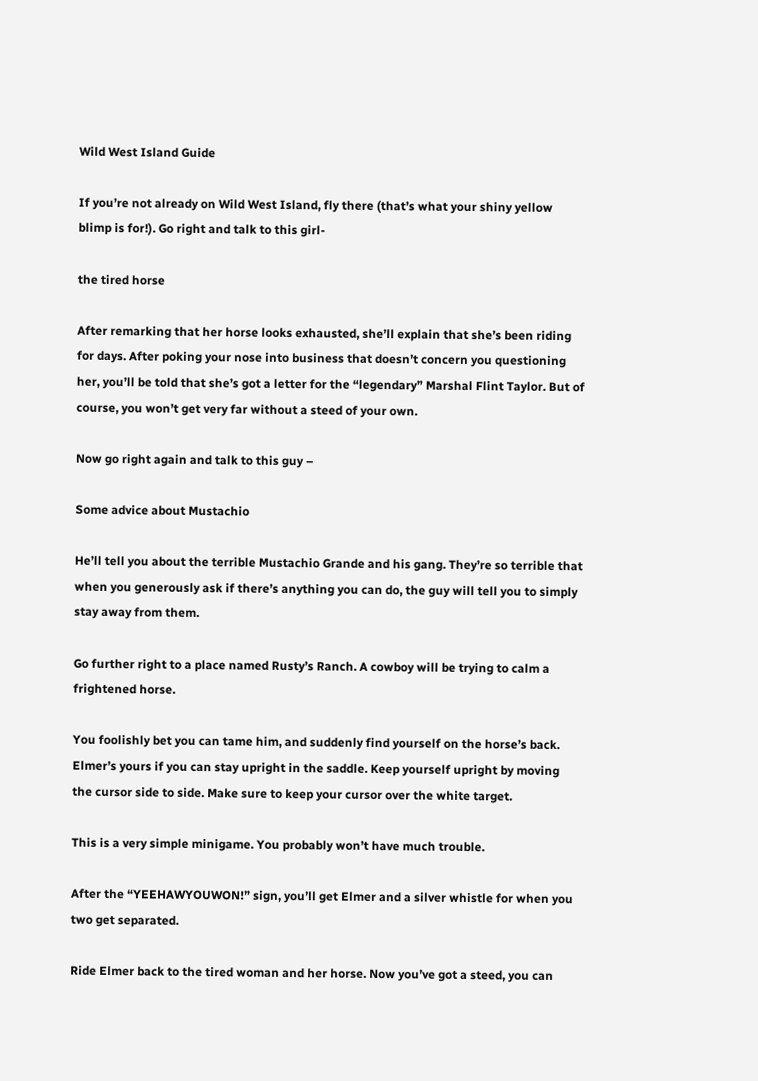Wild West Island Guide

If you’re not already on Wild West Island, fly there (that’s what your shiny yellow blimp is for!). Go right and talk to this girl-

the tired horse

After remarking that her horse looks exhausted, she’ll explain that she’s been riding for days. After poking your nose into business that doesn’t concern you questioning her, you’ll be told that she’s got a letter for the “legendary” Marshal Flint Taylor. But of course, you won’t get very far without a steed of your own.

Now go right again and talk to this guy –

Some advice about Mustachio

He’ll tell you about the terrible Mustachio Grande and his gang. They’re so terrible that when you generously ask if there’s anything you can do, the guy will tell you to simply stay away from them.

Go further right to a place named Rusty’s Ranch. A cowboy will be trying to calm a frightened horse.

You foolishly bet you can tame him, and suddenly find yourself on the horse’s back. Elmer’s yours if you can stay upright in the saddle. Keep yourself upright by moving the cursor side to side. Make sure to keep your cursor over the white target.

This is a very simple minigame. You probably won’t have much trouble.

After the “YEEHAWYOUWON!” sign, you’ll get Elmer and a silver whistle for when you two get separated.

Ride Elmer back to the tired woman and her horse. Now you’ve got a steed, you can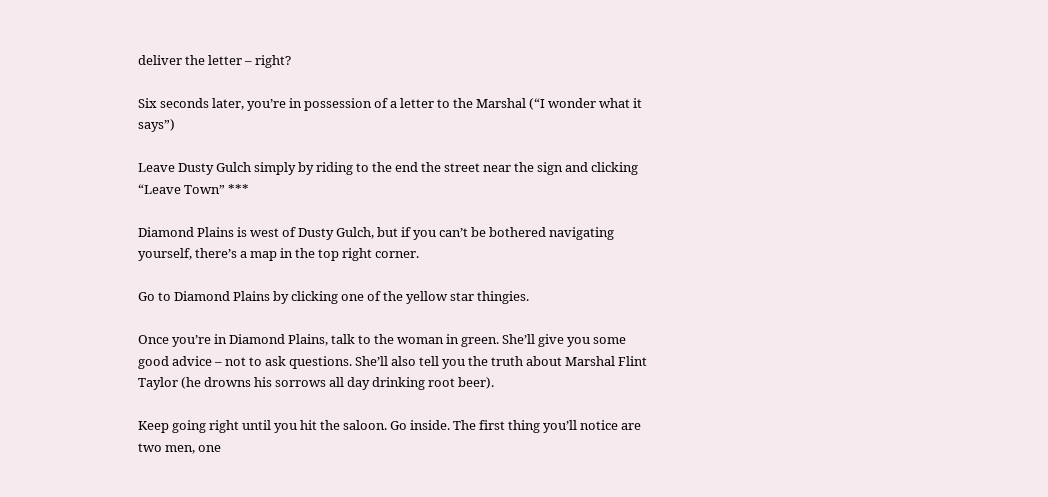deliver the letter – right?

Six seconds later, you’re in possession of a letter to the Marshal (“I wonder what it says”)

Leave Dusty Gulch simply by riding to the end the street near the sign and clicking “Leave Town” ***

Diamond Plains is west of Dusty Gulch, but if you can’t be bothered navigating yourself, there’s a map in the top right corner.

Go to Diamond Plains by clicking one of the yellow star thingies.

Once you’re in Diamond Plains, talk to the woman in green. She’ll give you some good advice – not to ask questions. She’ll also tell you the truth about Marshal Flint Taylor (he drowns his sorrows all day drinking root beer).

Keep going right until you hit the saloon. Go inside. The first thing you’ll notice are two men, one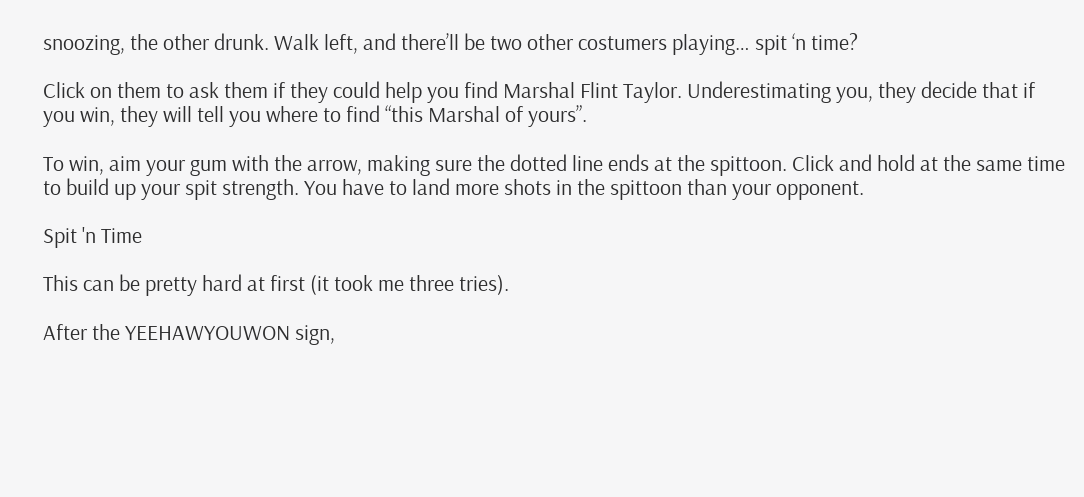snoozing, the other drunk. Walk left, and there’ll be two other costumers playing… spit ‘n time?

Click on them to ask them if they could help you find Marshal Flint Taylor. Underestimating you, they decide that if you win, they will tell you where to find “this Marshal of yours”.

To win, aim your gum with the arrow, making sure the dotted line ends at the spittoon. Click and hold at the same time to build up your spit strength. You have to land more shots in the spittoon than your opponent.

Spit 'n Time

This can be pretty hard at first (it took me three tries).

After the YEEHAWYOUWON sign,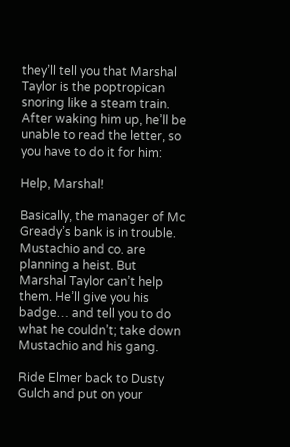they’ll tell you that Marshal Taylor is the poptropican snoring like a steam train. After waking him up, he’ll be unable to read the letter, so you have to do it for him:

Help, Marshal!

Basically, the manager of Mc Gready’s bank is in trouble. Mustachio and co. are planning a heist. But Marshal Taylor can’t help them. He’ll give you his badge… and tell you to do what he couldn’t; take down Mustachio and his gang.

Ride Elmer back to Dusty Gulch and put on your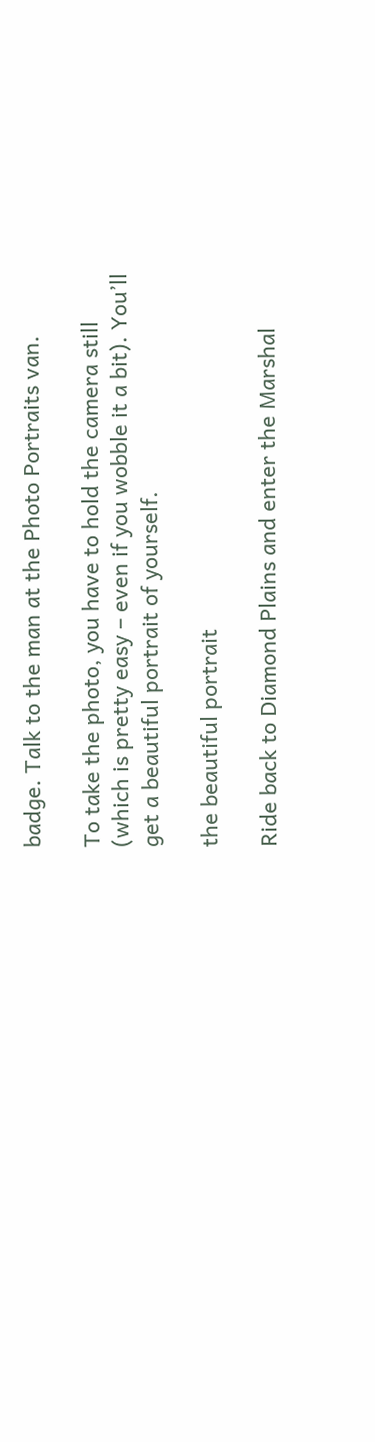badge. Talk to the man at the Photo Portraits van.

To take the photo, you have to hold the camera still (which is pretty easy – even if you wobble it a bit). You’ll get a beautiful portrait of yourself.

the beautiful portrait

Ride back to Diamond Plains and enter the Marshal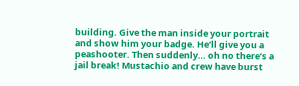building. Give the man inside your portrait and show him your badge. He’ll give you a peashooter. Then suddenly… oh no there’s a jail break! Mustachio and crew have burst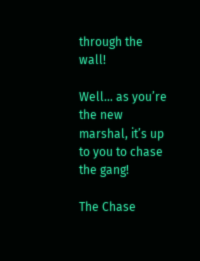through the wall!

Well… as you’re the new marshal, it’s up to you to chase the gang!

The Chase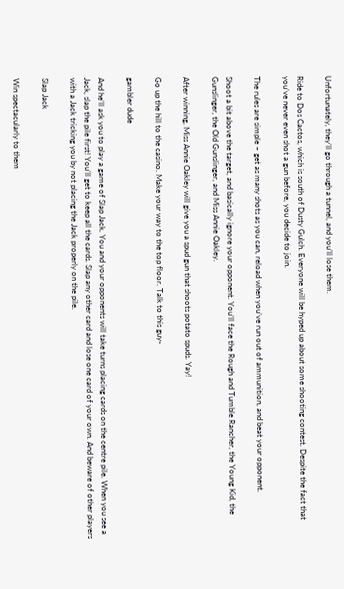Unfortunately, they’ll go through a tunnel, and you’ll lose them.

Ride to Dos Cactos, which is south of Dusty Gulch. Everyone will be hyped up about some shooting contest. Despite the fact that you’ve never even shot a gun before, you decide to join.

The rules are simple – get as many shots as you can, reload when you’ve run out of ammunition, and beat your opponent.

Shoot a bit above the target, and basically ignore your opponent. You’ll face the Rough and Tumble Rancher, the Young Kid, the Gunslinger, the Old Gunslinger, and Miss Annie Oakley.

After winning, Miss Annie Oakley will give you a spud gun that shoots potato spuds. Yay!

Go up the hill to the casino. Make your way to the top floor. Talk to this guy-

gambler dude

And he’ll ask you to play a game of Slap Jack. You and your opponents will take turns placing cards on the centre pile. When you see a Jack, slap the pile first! You’ll get to keep all the cards. Slap any other card and lose one card of your own. And beware of other players with a Jack tricking you by not placing the Jack properly on the pile.

Slap Jack

Win spectacularly to them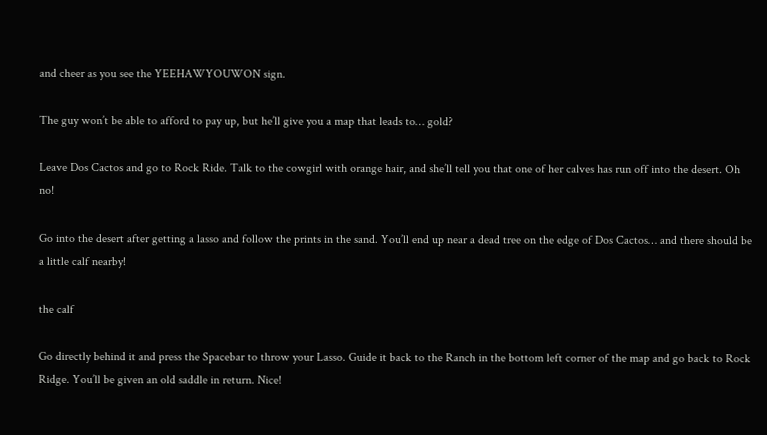and cheer as you see the YEEHAWYOUWON sign.

The guy won’t be able to afford to pay up, but he’ll give you a map that leads to… gold?

Leave Dos Cactos and go to Rock Ride. Talk to the cowgirl with orange hair, and she’ll tell you that one of her calves has run off into the desert. Oh no!

Go into the desert after getting a lasso and follow the prints in the sand. You’ll end up near a dead tree on the edge of Dos Cactos… and there should be a little calf nearby!

the calf

Go directly behind it and press the Spacebar to throw your Lasso. Guide it back to the Ranch in the bottom left corner of the map and go back to Rock Ridge. You’ll be given an old saddle in return. Nice!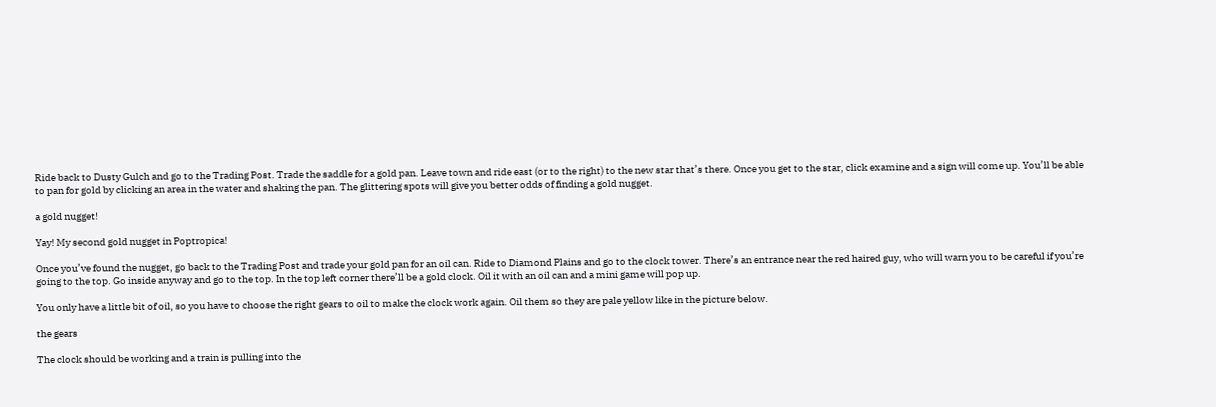Ride back to Dusty Gulch and go to the Trading Post. Trade the saddle for a gold pan. Leave town and ride east (or to the right) to the new star that’s there. Once you get to the star, click examine and a sign will come up. You’ll be able to pan for gold by clicking an area in the water and shaking the pan. The glittering spots will give you better odds of finding a gold nugget.

a gold nugget!

Yay! My second gold nugget in Poptropica!

Once you’ve found the nugget, go back to the Trading Post and trade your gold pan for an oil can. Ride to Diamond Plains and go to the clock tower. There’s an entrance near the red haired guy, who will warn you to be careful if you’re going to the top. Go inside anyway and go to the top. In the top left corner there’ll be a gold clock. Oil it with an oil can and a mini game will pop up.

You only have a little bit of oil, so you have to choose the right gears to oil to make the clock work again. Oil them so they are pale yellow like in the picture below.

the gears

The clock should be working and a train is pulling into the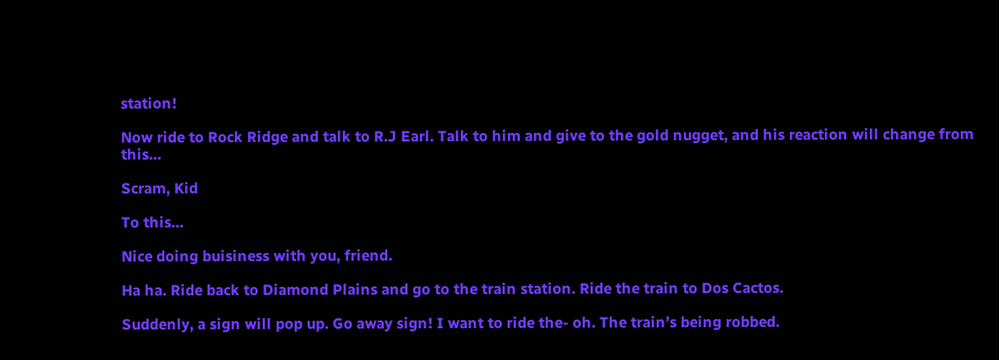station!

Now ride to Rock Ridge and talk to R.J Earl. Talk to him and give to the gold nugget, and his reaction will change from this…

Scram, Kid

To this…

Nice doing buisiness with you, friend.

Ha ha. Ride back to Diamond Plains and go to the train station. Ride the train to Dos Cactos.

Suddenly, a sign will pop up. Go away sign! I want to ride the- oh. The train’s being robbed.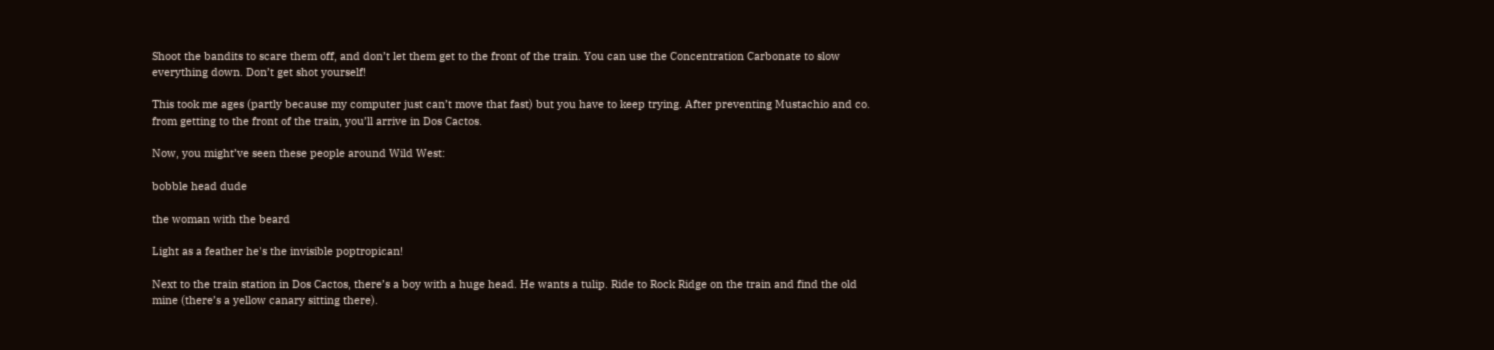Shoot the bandits to scare them off, and don’t let them get to the front of the train. You can use the Concentration Carbonate to slow everything down. Don’t get shot yourself!

This took me ages (partly because my computer just can’t move that fast) but you have to keep trying. After preventing Mustachio and co. from getting to the front of the train, you’ll arrive in Dos Cactos.

Now, you might’ve seen these people around Wild West:

bobble head dude

the woman with the beard

Light as a feather he's the invisible poptropican!

Next to the train station in Dos Cactos, there’s a boy with a huge head. He wants a tulip. Ride to Rock Ridge on the train and find the old mine (there’s a yellow canary sitting there).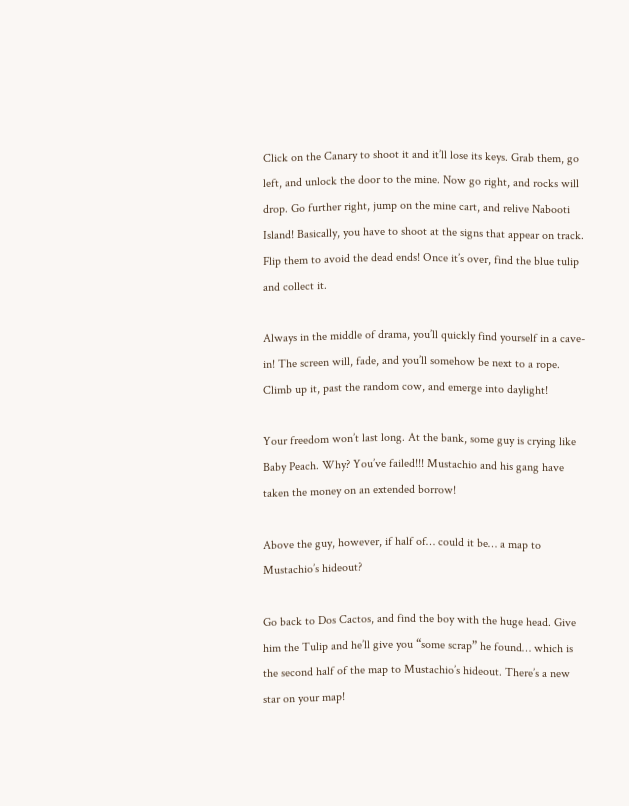Click on the Canary to shoot it and it’ll lose its keys. Grab them, go left, and unlock the door to the mine. Now go right, and rocks will drop. Go further right, jump on the mine cart, and relive Nabooti Island! Basically, you have to shoot at the signs that appear on track. Flip them to avoid the dead ends! Once it’s over, find the blue tulip and collect it.

Always in the middle of drama, you’ll quickly find yourself in a cave-in! The screen will, fade, and you’ll somehow be next to a rope. Climb up it, past the random cow, and emerge into daylight!

Your freedom won’t last long. At the bank, some guy is crying like Baby Peach. Why? You’ve failed!!! Mustachio and his gang have taken the money on an extended borrow!

Above the guy, however, if half of… could it be… a map to Mustachio’s hideout?

Go back to Dos Cactos, and find the boy with the huge head. Give him the Tulip and he’ll give you “some scrap” he found… which is the second half of the map to Mustachio’s hideout. There’s a new star on your map!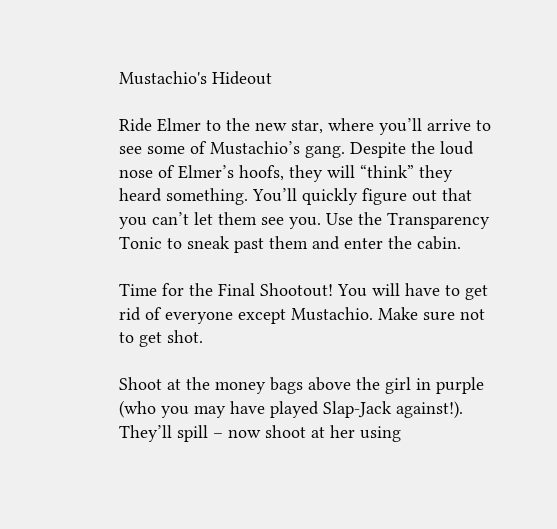Mustachio's Hideout

Ride Elmer to the new star, where you’ll arrive to see some of Mustachio’s gang. Despite the loud nose of Elmer’s hoofs, they will “think” they heard something. You’ll quickly figure out that you can’t let them see you. Use the Transparency Tonic to sneak past them and enter the cabin.

Time for the Final Shootout! You will have to get rid of everyone except Mustachio. Make sure not to get shot.

Shoot at the money bags above the girl in purple (who you may have played Slap-Jack against!). They’ll spill – now shoot at her using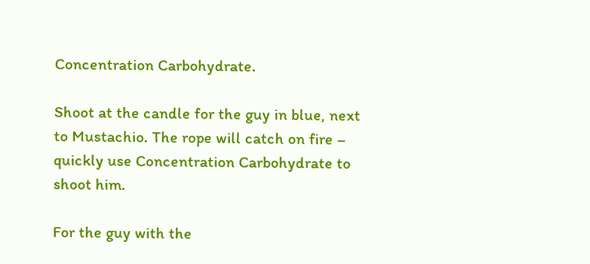Concentration Carbohydrate.

Shoot at the candle for the guy in blue, next to Mustachio. The rope will catch on fire – quickly use Concentration Carbohydrate to shoot him.

For the guy with the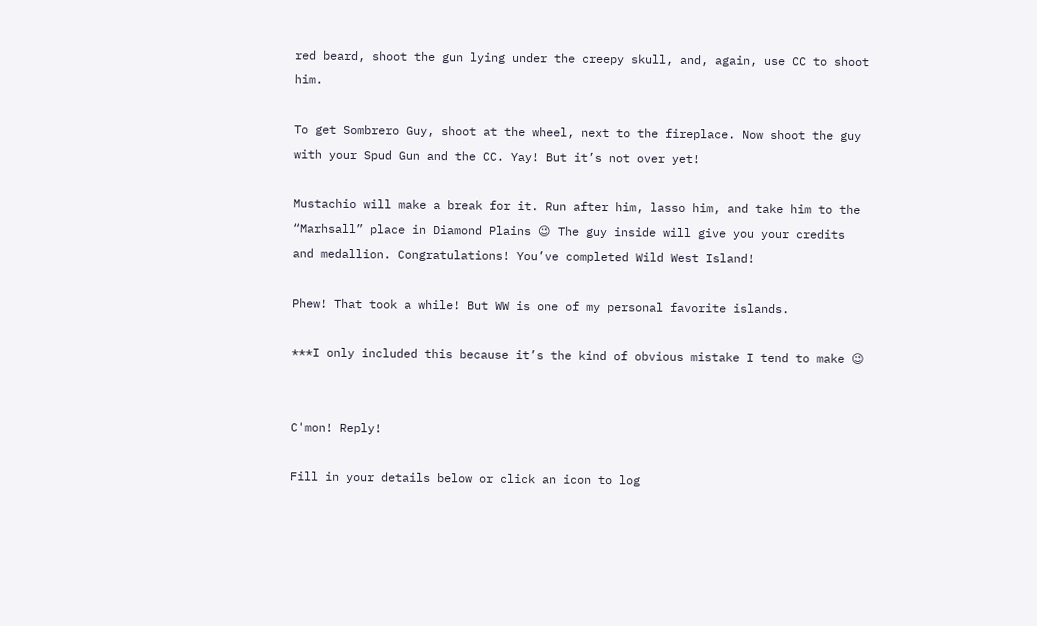red beard, shoot the gun lying under the creepy skull, and, again, use CC to shoot him.

To get Sombrero Guy, shoot at the wheel, next to the fireplace. Now shoot the guy with your Spud Gun and the CC. Yay! But it’s not over yet!

Mustachio will make a break for it. Run after him, lasso him, and take him to the “Marhsall” place in Diamond Plains 😉 The guy inside will give you your credits and medallion. Congratulations! You’ve completed Wild West Island!

Phew! That took a while! But WW is one of my personal favorite islands.

***I only included this because it’s the kind of obvious mistake I tend to make 😉


C'mon! Reply!

Fill in your details below or click an icon to log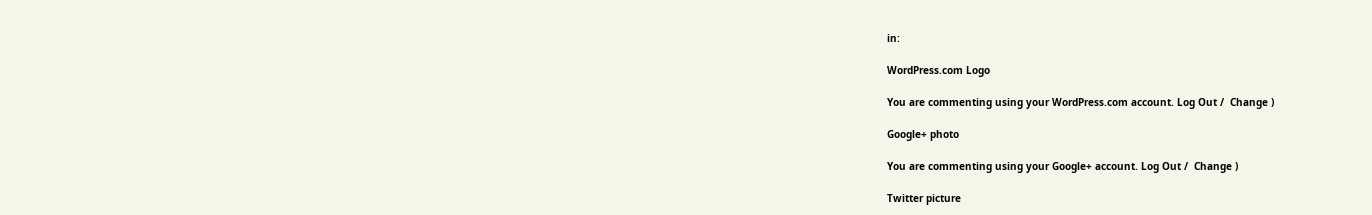in:

WordPress.com Logo

You are commenting using your WordPress.com account. Log Out /  Change )

Google+ photo

You are commenting using your Google+ account. Log Out /  Change )

Twitter picture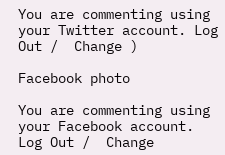You are commenting using your Twitter account. Log Out /  Change )

Facebook photo

You are commenting using your Facebook account. Log Out /  Change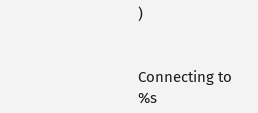)


Connecting to %s